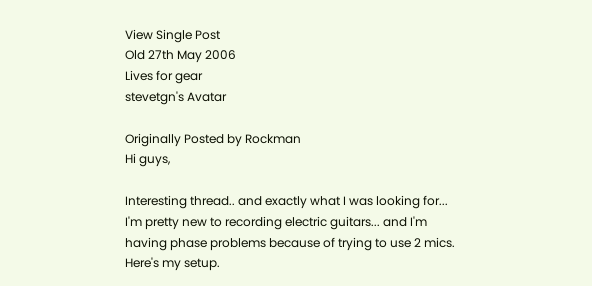View Single Post
Old 27th May 2006
Lives for gear
stevetgn's Avatar

Originally Posted by Rockman
Hi guys,

Interesting thread.. and exactly what I was looking for... I'm pretty new to recording electric guitars... and I'm having phase problems because of trying to use 2 mics. Here's my setup.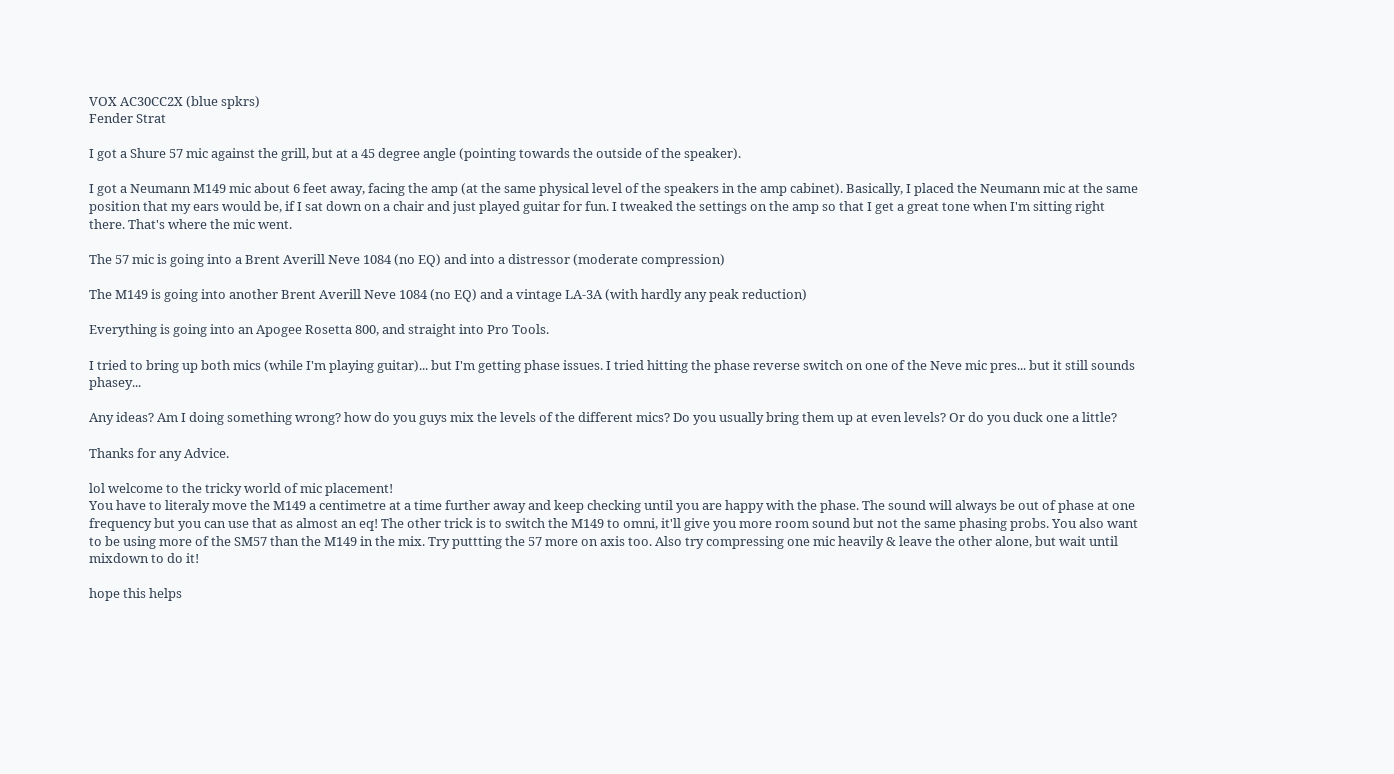VOX AC30CC2X (blue spkrs)
Fender Strat

I got a Shure 57 mic against the grill, but at a 45 degree angle (pointing towards the outside of the speaker).

I got a Neumann M149 mic about 6 feet away, facing the amp (at the same physical level of the speakers in the amp cabinet). Basically, I placed the Neumann mic at the same position that my ears would be, if I sat down on a chair and just played guitar for fun. I tweaked the settings on the amp so that I get a great tone when I'm sitting right there. That's where the mic went.

The 57 mic is going into a Brent Averill Neve 1084 (no EQ) and into a distressor (moderate compression)

The M149 is going into another Brent Averill Neve 1084 (no EQ) and a vintage LA-3A (with hardly any peak reduction)

Everything is going into an Apogee Rosetta 800, and straight into Pro Tools.

I tried to bring up both mics (while I'm playing guitar)... but I'm getting phase issues. I tried hitting the phase reverse switch on one of the Neve mic pres... but it still sounds phasey...

Any ideas? Am I doing something wrong? how do you guys mix the levels of the different mics? Do you usually bring them up at even levels? Or do you duck one a little?

Thanks for any Advice.

lol welcome to the tricky world of mic placement!
You have to literaly move the M149 a centimetre at a time further away and keep checking until you are happy with the phase. The sound will always be out of phase at one frequency but you can use that as almost an eq! The other trick is to switch the M149 to omni, it'll give you more room sound but not the same phasing probs. You also want to be using more of the SM57 than the M149 in the mix. Try puttting the 57 more on axis too. Also try compressing one mic heavily & leave the other alone, but wait until mixdown to do it!

hope this helps